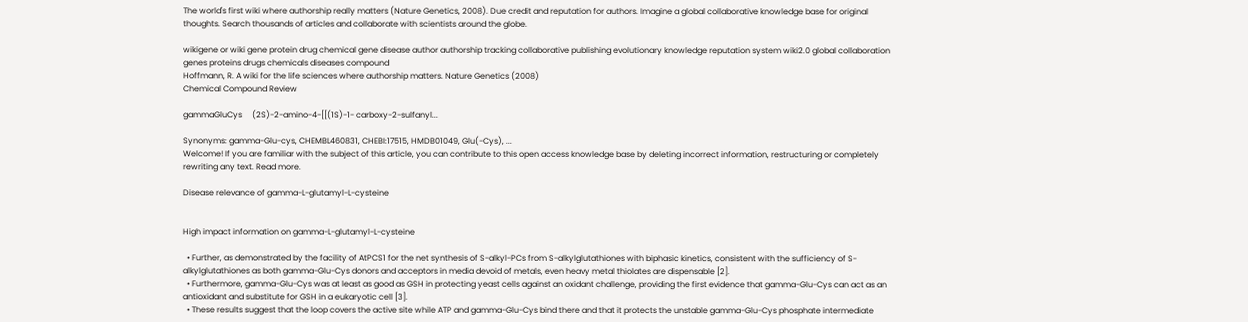The world's first wiki where authorship really matters (Nature Genetics, 2008). Due credit and reputation for authors. Imagine a global collaborative knowledge base for original thoughts. Search thousands of articles and collaborate with scientists around the globe.

wikigene or wiki gene protein drug chemical gene disease author authorship tracking collaborative publishing evolutionary knowledge reputation system wiki2.0 global collaboration genes proteins drugs chemicals diseases compound
Hoffmann, R. A wiki for the life sciences where authorship matters. Nature Genetics (2008)
Chemical Compound Review

gammaGluCys     (2S)-2-amino-4-[[(1S)-1- carboxy-2-sulfanyl...

Synonyms: gamma-Glu-cys, CHEMBL460831, CHEBI:17515, HMDB01049, Glu(-Cys), ...
Welcome! If you are familiar with the subject of this article, you can contribute to this open access knowledge base by deleting incorrect information, restructuring or completely rewriting any text. Read more.

Disease relevance of gamma-L-glutamyl-L-cysteine


High impact information on gamma-L-glutamyl-L-cysteine

  • Further, as demonstrated by the facility of AtPCS1 for the net synthesis of S-alkyl-PCs from S-alkylglutathiones with biphasic kinetics, consistent with the sufficiency of S-alkylglutathiones as both gamma-Glu-Cys donors and acceptors in media devoid of metals, even heavy metal thiolates are dispensable [2].
  • Furthermore, gamma-Glu-Cys was at least as good as GSH in protecting yeast cells against an oxidant challenge, providing the first evidence that gamma-Glu-Cys can act as an antioxidant and substitute for GSH in a eukaryotic cell [3].
  • These results suggest that the loop covers the active site while ATP and gamma-Glu-Cys bind there and that it protects the unstable gamma-Glu-Cys phosphate intermediate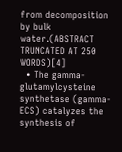from decomposition by bulk water.(ABSTRACT TRUNCATED AT 250 WORDS)[4]
  • The gamma-glutamylcysteine synthetase (gamma-ECS) catalyzes the synthesis of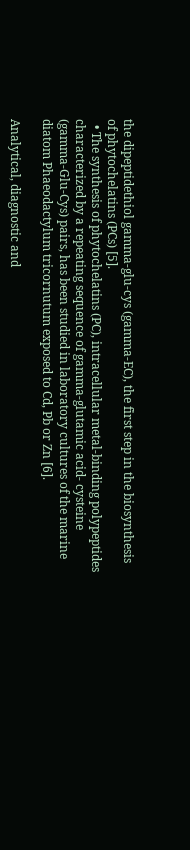the dipeptidethiol gamma-glu-cys (gamma-EC), the first step in the biosynthesis of phytochelatins (PCs) [5].
  • The synthesis of phytochelatins (PC), intracellular metal-binding polypeptides characterized by a repeating sequence of gamma-glutamic acid- cysteine (gamma-Glu-Cys) pairs, has been studied in laboratory cultures of the marine diatom Phaeodactylum tricornutum exposed to Cd, Pb or Zn [6].

Analytical, diagnostic and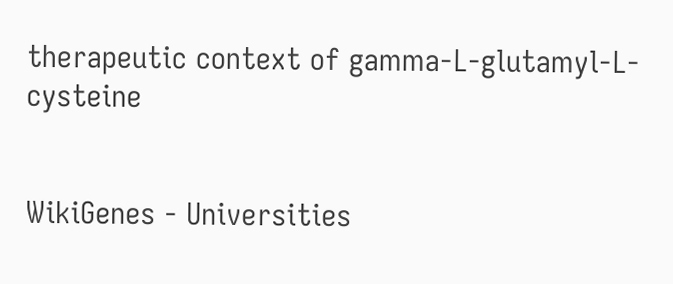therapeutic context of gamma-L-glutamyl-L-cysteine


WikiGenes - Universities